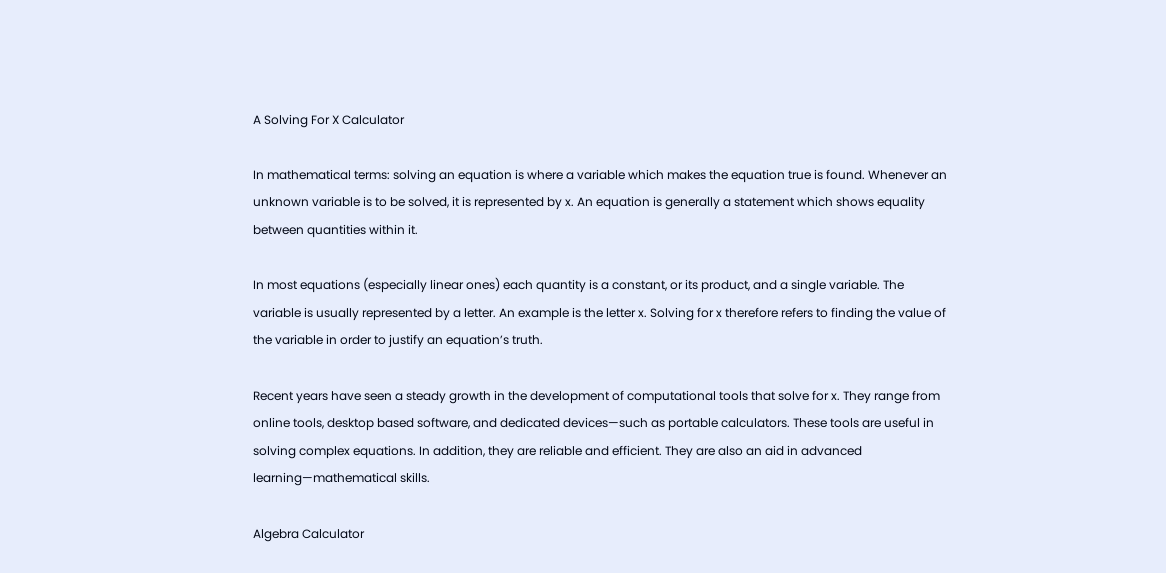A Solving For X Calculator

In mathematical terms: solving an equation is where a variable which makes the equation true is found. Whenever an unknown variable is to be solved, it is represented by x. An equation is generally a statement which shows equality between quantities within it.

In most equations (especially linear ones) each quantity is a constant, or its product, and a single variable. The variable is usually represented by a letter. An example is the letter x. Solving for x therefore refers to finding the value of the variable in order to justify an equation’s truth.

Recent years have seen a steady growth in the development of computational tools that solve for x. They range from online tools, desktop based software, and dedicated devices—such as portable calculators. These tools are useful in solving complex equations. In addition, they are reliable and efficient. They are also an aid in advanced learning—mathematical skills.

Algebra Calculator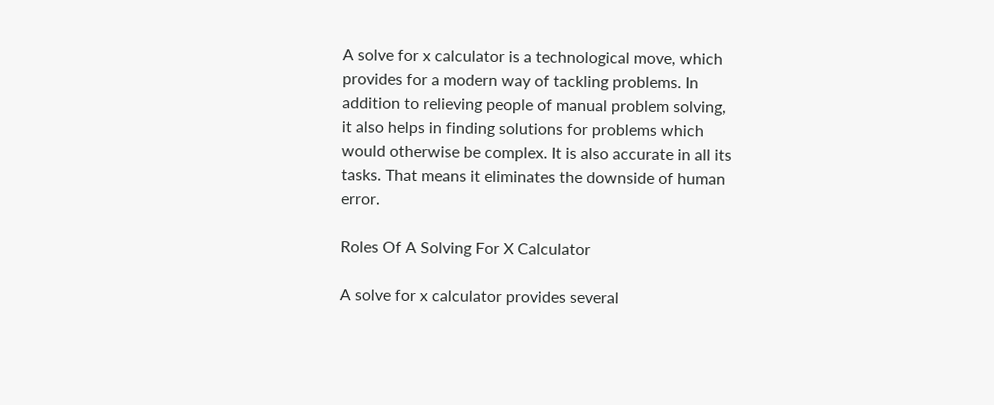A solve for x calculator is a technological move, which provides for a modern way of tackling problems. In addition to relieving people of manual problem solving, it also helps in finding solutions for problems which would otherwise be complex. It is also accurate in all its tasks. That means it eliminates the downside of human error.

Roles Of A Solving For X Calculator

A solve for x calculator provides several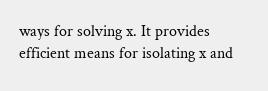ways for solving x. It provides efficient means for isolating x and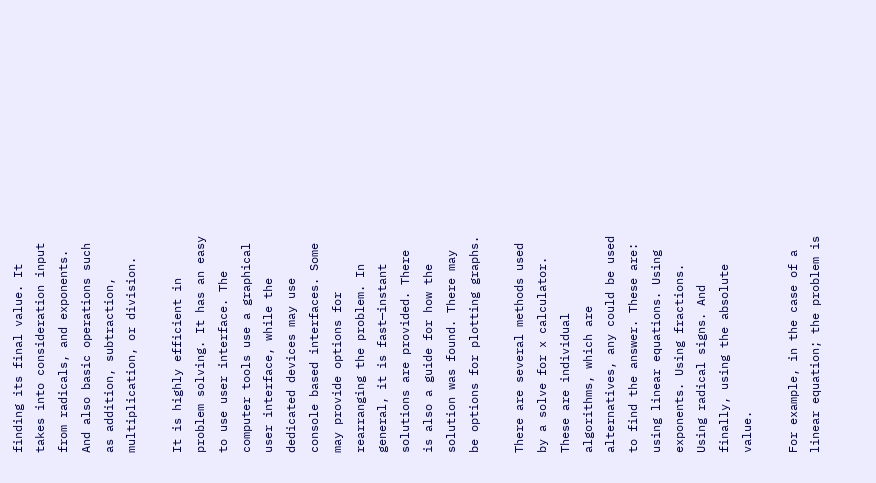finding its final value. It takes into consideration input from radicals, and exponents. And also basic operations such as addition, subtraction, multiplication, or division.

It is highly efficient in problem solving. It has an easy to use user interface. The computer tools use a graphical user interface, while the dedicated devices may use console based interfaces. Some may provide options for rearranging the problem. In general, it is fast—instant solutions are provided. There is also a guide for how the solution was found. There may be options for plotting graphs.

There are several methods used by a solve for x calculator. These are individual algorithms, which are alternatives, any could be used to find the answer. These are: using linear equations. Using exponents. Using fractions. Using radical signs. And finally, using the absolute value.

For example, in the case of a linear equation; the problem is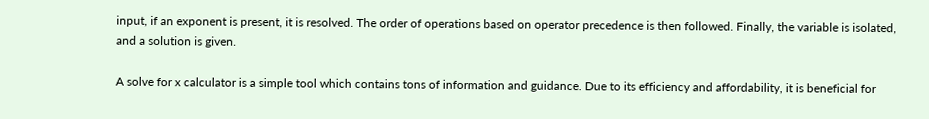input, if an exponent is present, it is resolved. The order of operations based on operator precedence is then followed. Finally, the variable is isolated, and a solution is given.

A solve for x calculator is a simple tool which contains tons of information and guidance. Due to its efficiency and affordability, it is beneficial for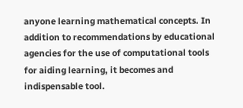anyone learning mathematical concepts. In addition to recommendations by educational agencies for the use of computational tools for aiding learning, it becomes and indispensable tool.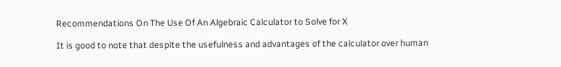Recommendations On The Use Of An Algebraic Calculator to Solve for X

It is good to note that despite the usefulness and advantages of the calculator over human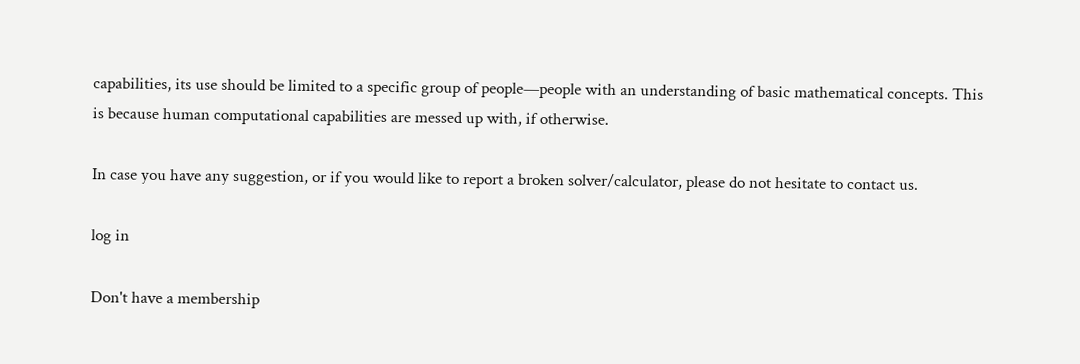capabilities, its use should be limited to a specific group of people—people with an understanding of basic mathematical concepts. This is because human computational capabilities are messed up with, if otherwise.

In case you have any suggestion, or if you would like to report a broken solver/calculator, please do not hesitate to contact us.

log in

Don't have a membership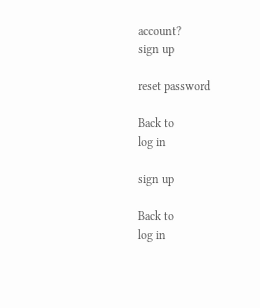account?
sign up

reset password

Back to
log in

sign up

Back to
log in